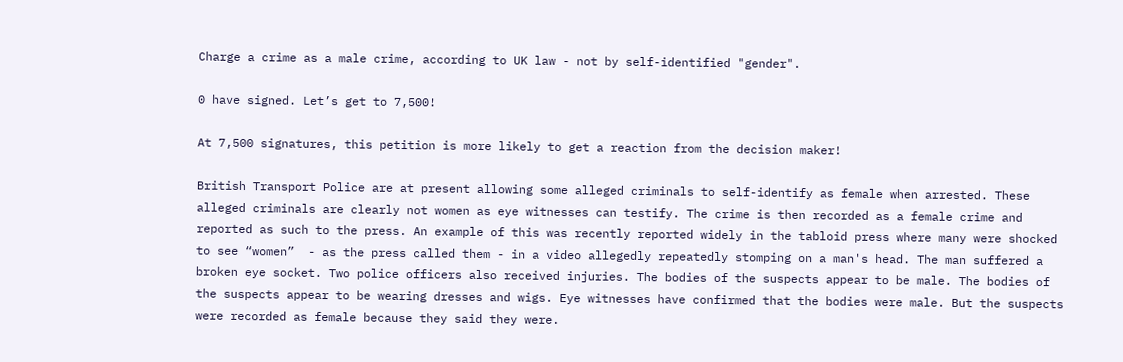Charge a crime as a male crime, according to UK law - not by self-identified "gender".

0 have signed. Let’s get to 7,500!

At 7,500 signatures, this petition is more likely to get a reaction from the decision maker!

British Transport Police are at present allowing some alleged criminals to self-identify as female when arrested. These alleged criminals are clearly not women as eye witnesses can testify. The crime is then recorded as a female crime and reported as such to the press. An example of this was recently reported widely in the tabloid press where many were shocked to see “women”  - as the press called them - in a video allegedly repeatedly stomping on a man's head. The man suffered a broken eye socket. Two police officers also received injuries. The bodies of the suspects appear to be male. The bodies of the suspects appear to be wearing dresses and wigs. Eye witnesses have confirmed that the bodies were male. But the suspects were recorded as female because they said they were.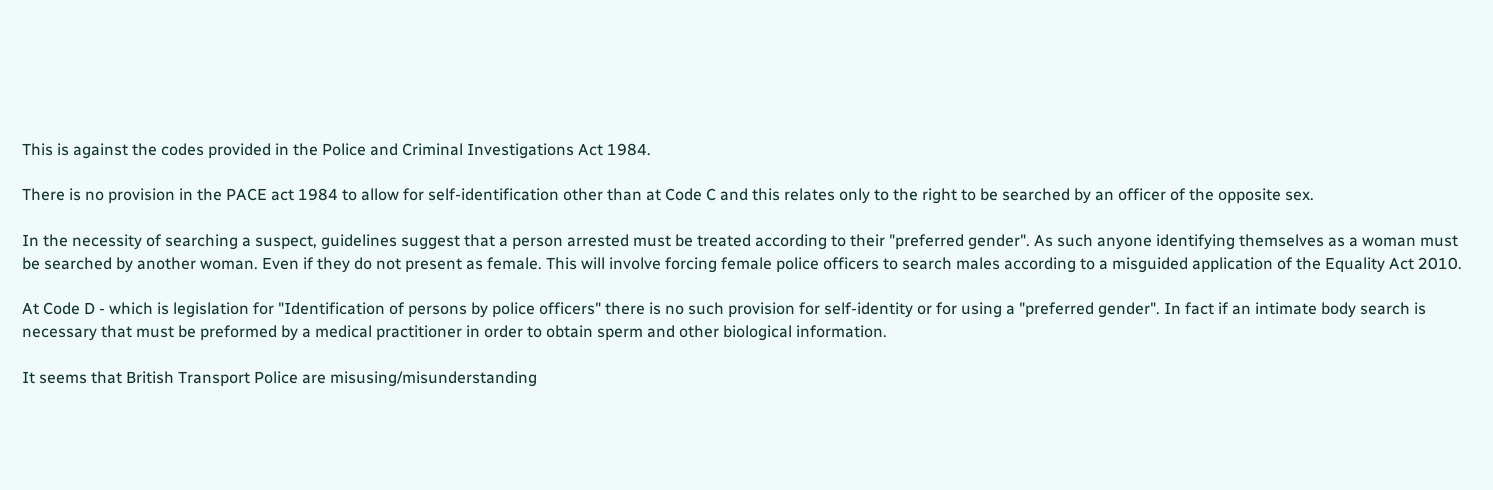This is against the codes provided in the Police and Criminal Investigations Act 1984.

There is no provision in the PACE act 1984 to allow for self-identification other than at Code C and this relates only to the right to be searched by an officer of the opposite sex.

In the necessity of searching a suspect, guidelines suggest that a person arrested must be treated according to their "preferred gender". As such anyone identifying themselves as a woman must be searched by another woman. Even if they do not present as female. This will involve forcing female police officers to search males according to a misguided application of the Equality Act 2010.

At Code D - which is legislation for "Identification of persons by police officers" there is no such provision for self-identity or for using a "preferred gender". In fact if an intimate body search is necessary that must be preformed by a medical practitioner in order to obtain sperm and other biological information.

It seems that British Transport Police are misusing/misunderstanding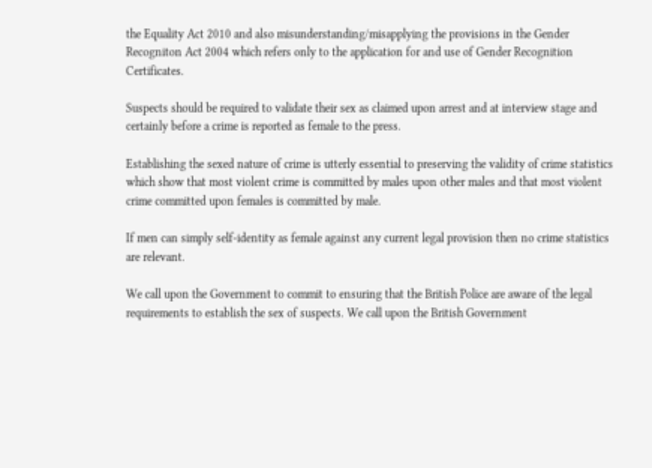the Equality Act 2010 and also misunderstanding/misapplying the provisions in the Gender Recogniton Act 2004 which refers only to the application for and use of Gender Recognition Certificates.

Suspects should be required to validate their sex as claimed upon arrest and at interview stage and certainly before a crime is reported as female to the press.

Establishing the sexed nature of crime is utterly essential to preserving the validity of crime statistics which show that most violent crime is committed by males upon other males and that most violent crime committed upon females is committed by male.

If men can simply self-identity as female against any current legal provision then no crime statistics are relevant.

We call upon the Government to commit to ensuring that the British Police are aware of the legal requirements to establish the sex of suspects. We call upon the British Government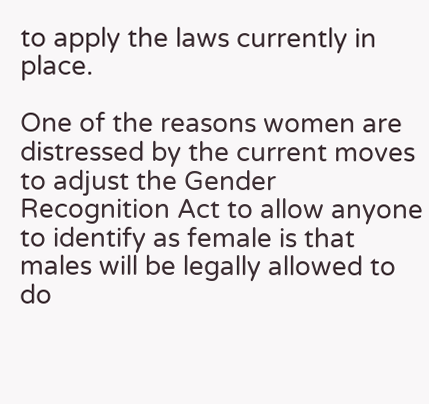to apply the laws currently in place.

One of the reasons women are distressed by the current moves to adjust the Gender Recognition Act to allow anyone to identify as female is that males will be legally allowed to do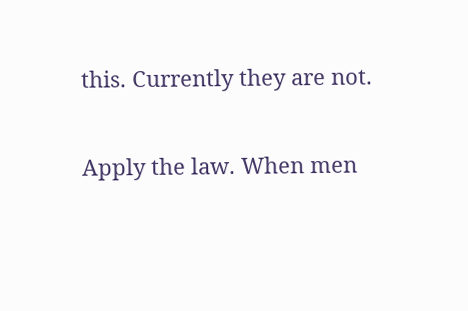this. Currently they are not.

Apply the law. When men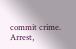commit crime. Arrest,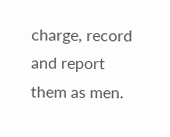charge, record and report them as men.